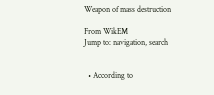Weapon of mass destruction

From WikEM
Jump to: navigation, search


  • According to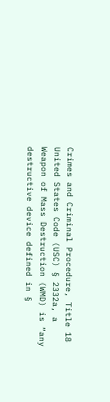Crimes and Criminal Procedure, Title 18 United States Code (USC) § 2332a, a Weapon of Mass Destruction (WMD) is “any destructive device defined in §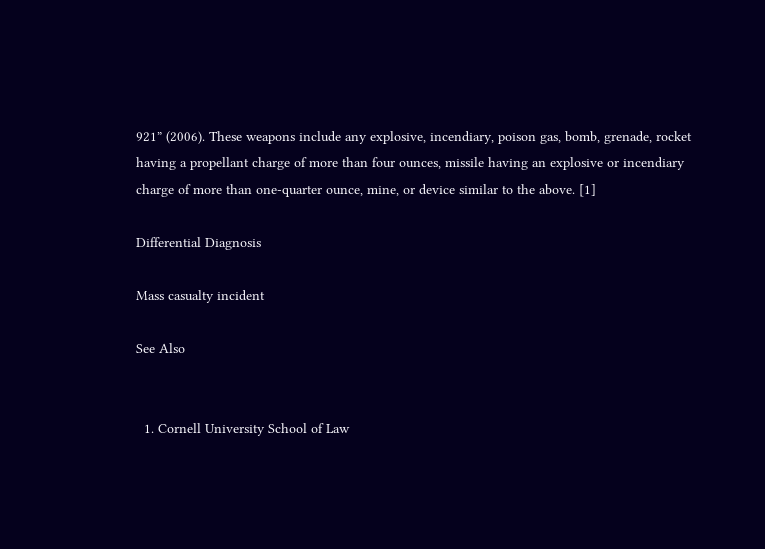921” (2006). These weapons include any explosive, incendiary, poison gas, bomb, grenade, rocket having a propellant charge of more than four ounces, missile having an explosive or incendiary charge of more than one-quarter ounce, mine, or device similar to the above. [1]

Differential Diagnosis

Mass casualty incident

See Also


  1. Cornell University School of Law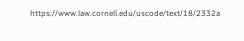https://www.law.cornell.edu/uscode/text/18/2332a